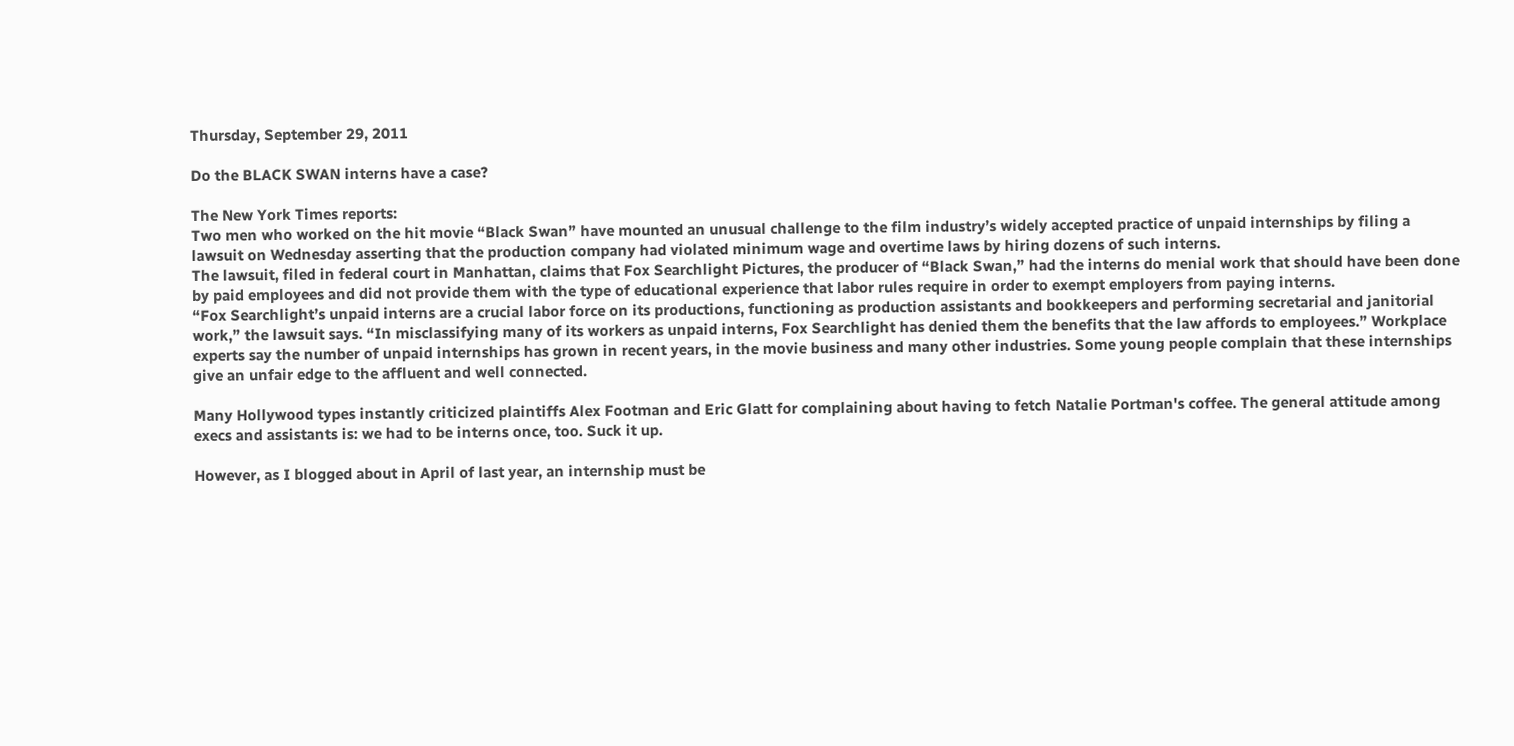Thursday, September 29, 2011

Do the BLACK SWAN interns have a case?

The New York Times reports:
Two men who worked on the hit movie “Black Swan” have mounted an unusual challenge to the film industry’s widely accepted practice of unpaid internships by filing a lawsuit on Wednesday asserting that the production company had violated minimum wage and overtime laws by hiring dozens of such interns.
The lawsuit, filed in federal court in Manhattan, claims that Fox Searchlight Pictures, the producer of “Black Swan,” had the interns do menial work that should have been done by paid employees and did not provide them with the type of educational experience that labor rules require in order to exempt employers from paying interns.
“Fox Searchlight’s unpaid interns are a crucial labor force on its productions, functioning as production assistants and bookkeepers and performing secretarial and janitorial work,” the lawsuit says. “In misclassifying many of its workers as unpaid interns, Fox Searchlight has denied them the benefits that the law affords to employees.” Workplace experts say the number of unpaid internships has grown in recent years, in the movie business and many other industries. Some young people complain that these internships give an unfair edge to the affluent and well connected.

Many Hollywood types instantly criticized plaintiffs Alex Footman and Eric Glatt for complaining about having to fetch Natalie Portman's coffee. The general attitude among execs and assistants is: we had to be interns once, too. Suck it up.

However, as I blogged about in April of last year, an internship must be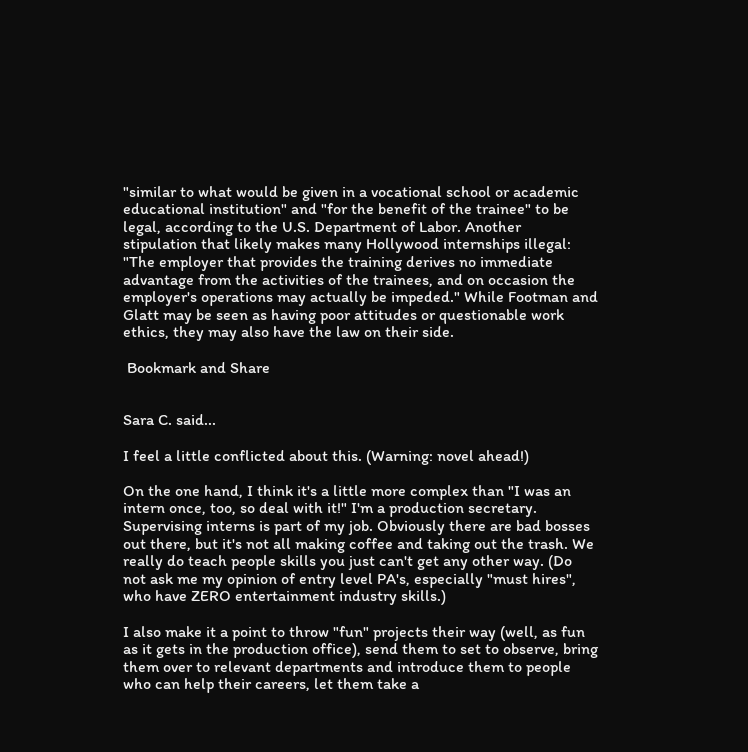"similar to what would be given in a vocational school or academic educational institution" and "for the benefit of the trainee" to be legal, according to the U.S. Department of Labor. Another stipulation that likely makes many Hollywood internships illegal: "The employer that provides the training derives no immediate advantage from the activities of the trainees, and on occasion the employer's operations may actually be impeded." While Footman and Glatt may be seen as having poor attitudes or questionable work ethics, they may also have the law on their side.

 Bookmark and Share


Sara C. said...

I feel a little conflicted about this. (Warning: novel ahead!)

On the one hand, I think it's a little more complex than "I was an intern once, too, so deal with it!" I'm a production secretary. Supervising interns is part of my job. Obviously there are bad bosses out there, but it's not all making coffee and taking out the trash. We really do teach people skills you just can't get any other way. (Do not ask me my opinion of entry level PA's, especially "must hires", who have ZERO entertainment industry skills.)

I also make it a point to throw "fun" projects their way (well, as fun as it gets in the production office), send them to set to observe, bring them over to relevant departments and introduce them to people who can help their careers, let them take a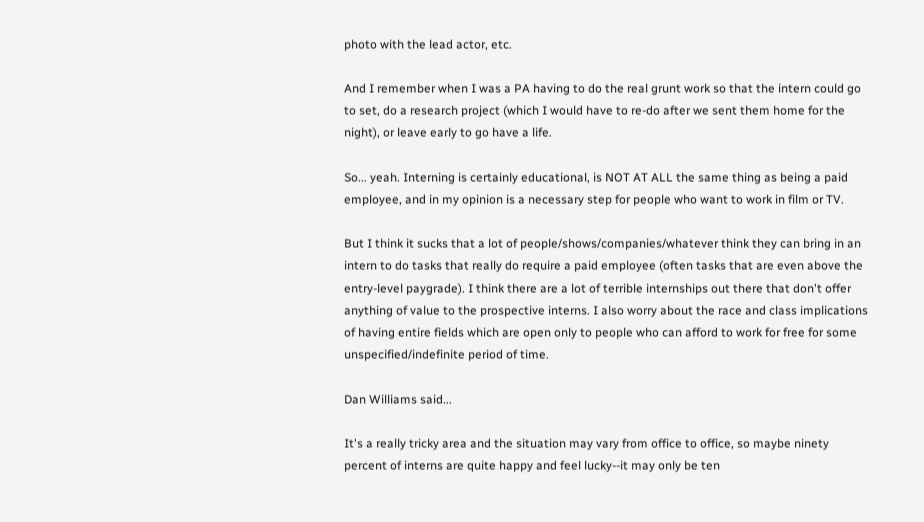photo with the lead actor, etc.

And I remember when I was a PA having to do the real grunt work so that the intern could go to set, do a research project (which I would have to re-do after we sent them home for the night), or leave early to go have a life.

So... yeah. Interning is certainly educational, is NOT AT ALL the same thing as being a paid employee, and in my opinion is a necessary step for people who want to work in film or TV.

But I think it sucks that a lot of people/shows/companies/whatever think they can bring in an intern to do tasks that really do require a paid employee (often tasks that are even above the entry-level paygrade). I think there are a lot of terrible internships out there that don't offer anything of value to the prospective interns. I also worry about the race and class implications of having entire fields which are open only to people who can afford to work for free for some unspecified/indefinite period of time.

Dan Williams said...

It's a really tricky area and the situation may vary from office to office, so maybe ninety percent of interns are quite happy and feel lucky--it may only be ten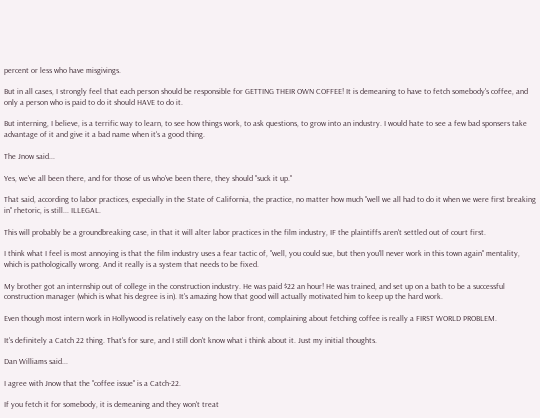percent or less who have misgivings.

But in all cases, I strongly feel that each person should be responsible for GETTING THEIR OWN COFFEE! It is demeaning to have to fetch somebody's coffee, and only a person who is paid to do it should HAVE to do it.

But interning, I believe, is a terrific way to learn, to see how things work, to ask questions, to grow into an industry. I would hate to see a few bad sponsers take advantage of it and give it a bad name when it's a good thing.

The Jnow said...

Yes, we've all been there, and for those of us who've been there, they should "suck it up."

That said, according to labor practices, especially in the State of California, the practice, no matter how much "well we all had to do it when we were first breaking in" rhetoric, is still... ILLEGAL.

This will probably be a groundbreaking case, in that it will alter labor practices in the film industry, IF the plaintiffs aren't settled out of court first.

I think what I feel is most annoying is that the film industry uses a fear tactic of, "well, you could sue, but then you'll never work in this town again" mentality, which is pathologically wrong. And it really is a system that needs to be fixed.

My brother got an internship out of college in the construction industry. He was paid $22 an hour! He was trained, and set up on a bath to be a successful construction manager (which is what his degree is in). It's amazing how that good will actually motivated him to keep up the hard work.

Even though most intern work in Hollywood is relatively easy on the labor front, complaining about fetching coffee is really a FIRST WORLD PROBLEM.

It's definitely a Catch 22 thing. That's for sure, and I still don't know what i think about it. Just my initial thoughts.

Dan Williams said...

I agree with Jnow that the "coffee issue" is a Catch-22.

If you fetch it for somebody, it is demeaning and they won't treat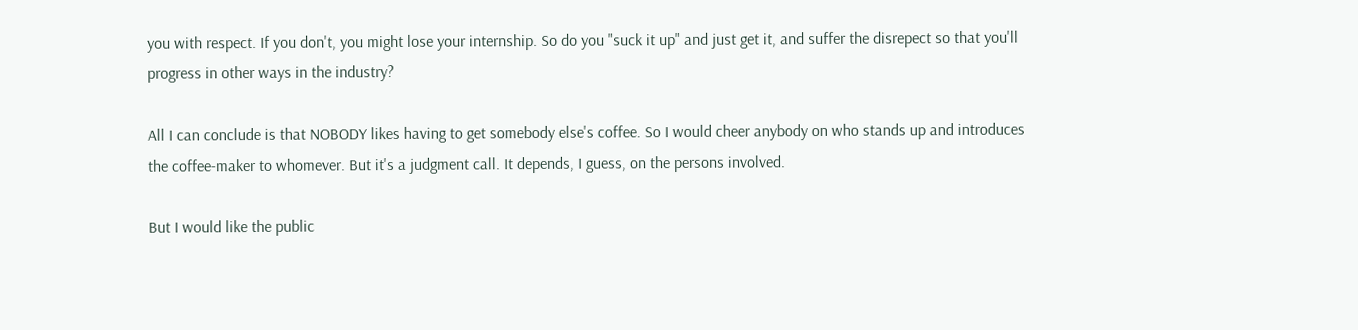you with respect. If you don't, you might lose your internship. So do you "suck it up" and just get it, and suffer the disrepect so that you'll progress in other ways in the industry?

All I can conclude is that NOBODY likes having to get somebody else's coffee. So I would cheer anybody on who stands up and introduces the coffee-maker to whomever. But it's a judgment call. It depends, I guess, on the persons involved.

But I would like the public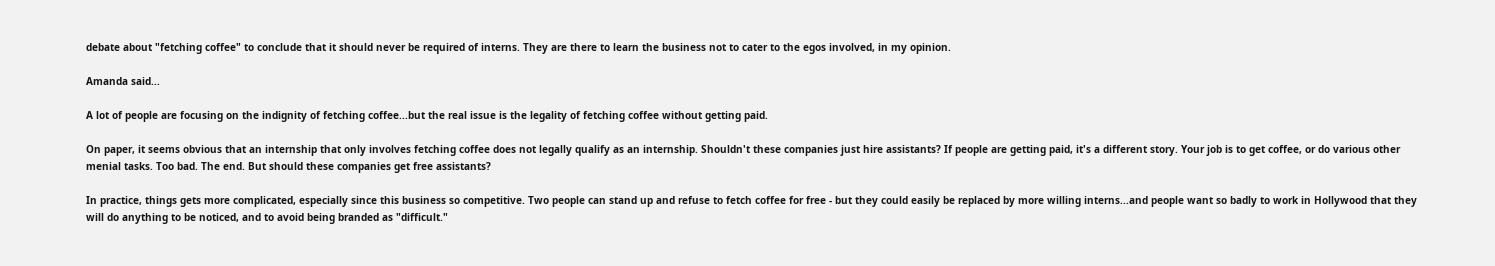debate about "fetching coffee" to conclude that it should never be required of interns. They are there to learn the business not to cater to the egos involved, in my opinion.

Amanda said...

A lot of people are focusing on the indignity of fetching coffee...but the real issue is the legality of fetching coffee without getting paid.

On paper, it seems obvious that an internship that only involves fetching coffee does not legally qualify as an internship. Shouldn't these companies just hire assistants? If people are getting paid, it's a different story. Your job is to get coffee, or do various other menial tasks. Too bad. The end. But should these companies get free assistants?

In practice, things gets more complicated, especially since this business so competitive. Two people can stand up and refuse to fetch coffee for free - but they could easily be replaced by more willing interns...and people want so badly to work in Hollywood that they will do anything to be noticed, and to avoid being branded as "difficult."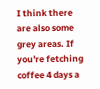I think there are also some grey areas. If you're fetching coffee 4 days a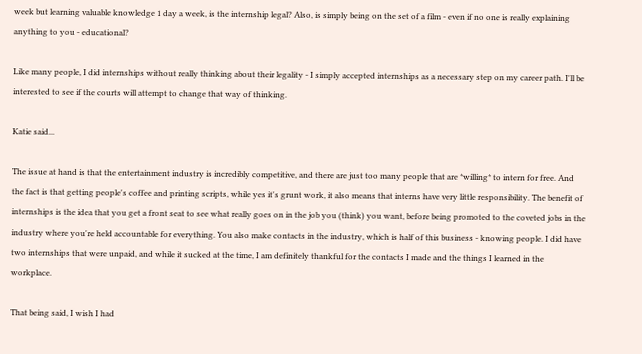week but learning valuable knowledge 1 day a week, is the internship legal? Also, is simply being on the set of a film - even if no one is really explaining anything to you - educational?

Like many people, I did internships without really thinking about their legality - I simply accepted internships as a necessary step on my career path. I'll be interested to see if the courts will attempt to change that way of thinking.

Katie said...

The issue at hand is that the entertainment industry is incredibly competitive, and there are just too many people that are *willing* to intern for free. And the fact is that getting people's coffee and printing scripts, while yes it's grunt work, it also means that interns have very little responsibility. The benefit of internships is the idea that you get a front seat to see what really goes on in the job you (think) you want, before being promoted to the coveted jobs in the industry where you're held accountable for everything. You also make contacts in the industry, which is half of this business - knowing people. I did have two internships that were unpaid, and while it sucked at the time, I am definitely thankful for the contacts I made and the things I learned in the workplace.

That being said, I wish I had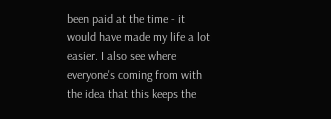been paid at the time - it would have made my life a lot easier. I also see where everyone's coming from with the idea that this keeps the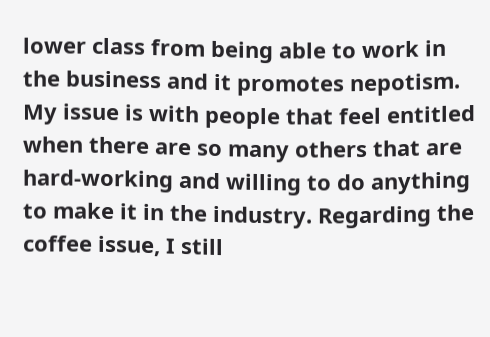lower class from being able to work in the business and it promotes nepotism. My issue is with people that feel entitled when there are so many others that are hard-working and willing to do anything to make it in the industry. Regarding the coffee issue, I still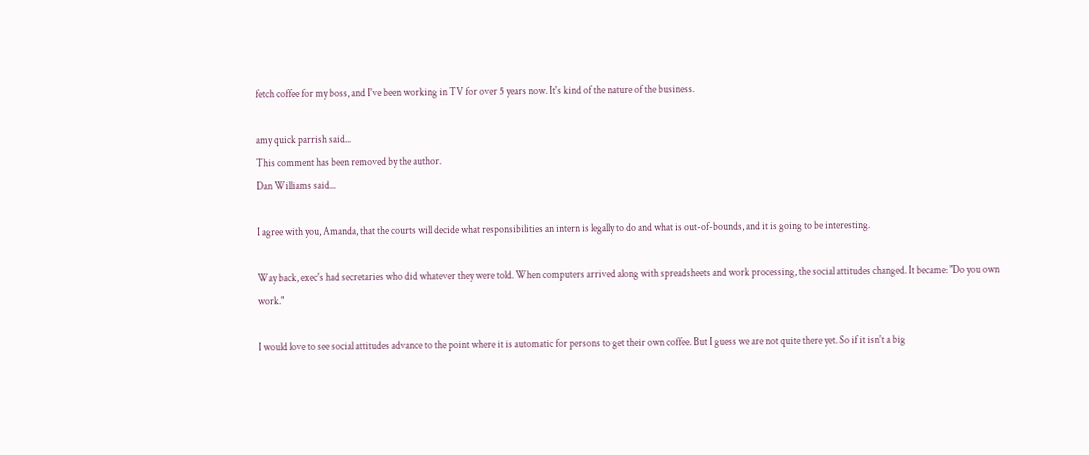fetch coffee for my boss, and I've been working in TV for over 5 years now. It's kind of the nature of the business.

amy quick parrish said...
This comment has been removed by the author.
Dan Williams said...

I agree with you, Amanda, that the courts will decide what responsibilities an intern is legally to do and what is out-of-bounds, and it is going to be interesting.

Way back, exec's had secretaries who did whatever they were told. When computers arrived along with spreadsheets and work processing, the social attitudes changed. It became: "Do you own work."

I would love to see social attitudes advance to the point where it is automatic for persons to get their own coffee. But I guess we are not quite there yet. So if it isn't a big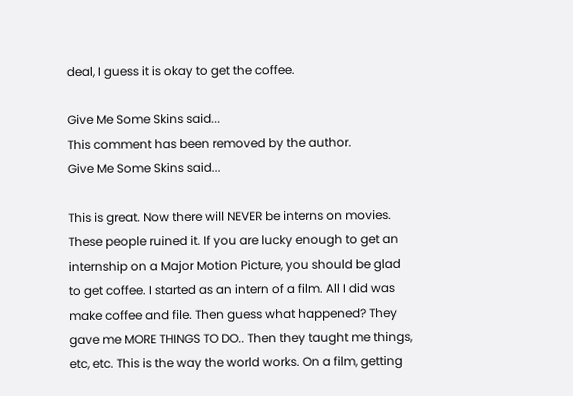deal, I guess it is okay to get the coffee.

Give Me Some Skins said...
This comment has been removed by the author.
Give Me Some Skins said...

This is great. Now there will NEVER be interns on movies. These people ruined it. If you are lucky enough to get an internship on a Major Motion Picture, you should be glad to get coffee. I started as an intern of a film. All I did was make coffee and file. Then guess what happened? They gave me MORE THINGS TO DO.. Then they taught me things, etc, etc. This is the way the world works. On a film, getting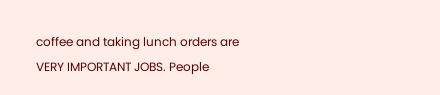coffee and taking lunch orders are VERY IMPORTANT JOBS. People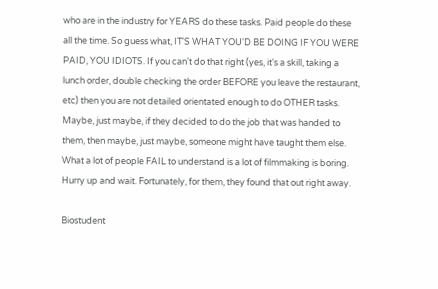who are in the industry for YEARS do these tasks. Paid people do these all the time. So guess what, IT'S WHAT YOU'D BE DOING IF YOU WERE PAID, YOU IDIOTS. If you can't do that right (yes, it's a skill, taking a lunch order, double checking the order BEFORE you leave the restaurant, etc) then you are not detailed orientated enough to do OTHER tasks. Maybe, just maybe, if they decided to do the job that was handed to them, then maybe, just maybe, someone might have taught them else. What a lot of people FAIL to understand is a lot of filmmaking is boring. Hurry up and wait. Fortunately, for them, they found that out right away.

Biostudent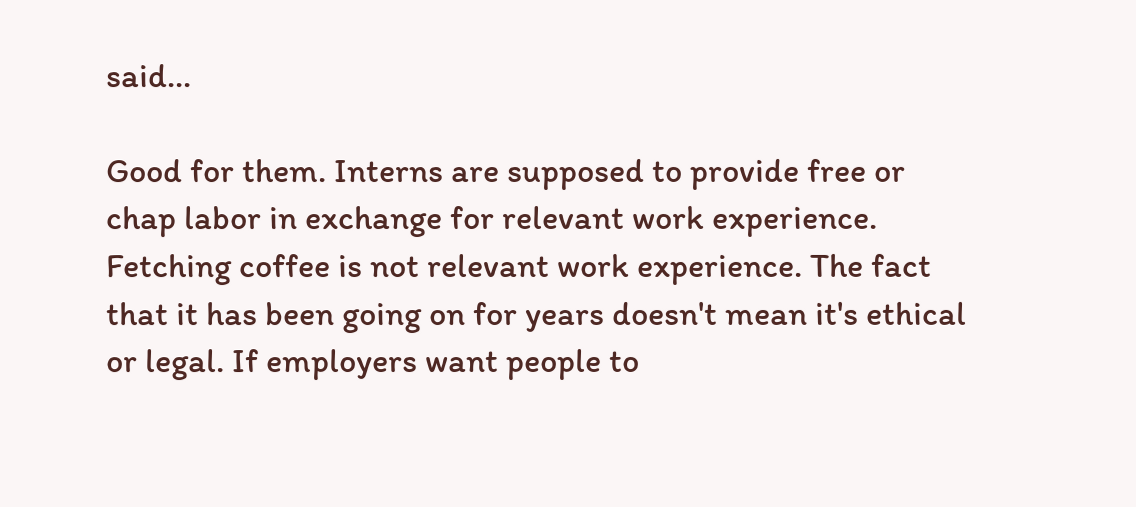said...

Good for them. Interns are supposed to provide free or chap labor in exchange for relevant work experience. Fetching coffee is not relevant work experience. The fact that it has been going on for years doesn't mean it's ethical or legal. If employers want people to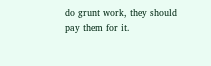do grunt work, they should pay them for it.